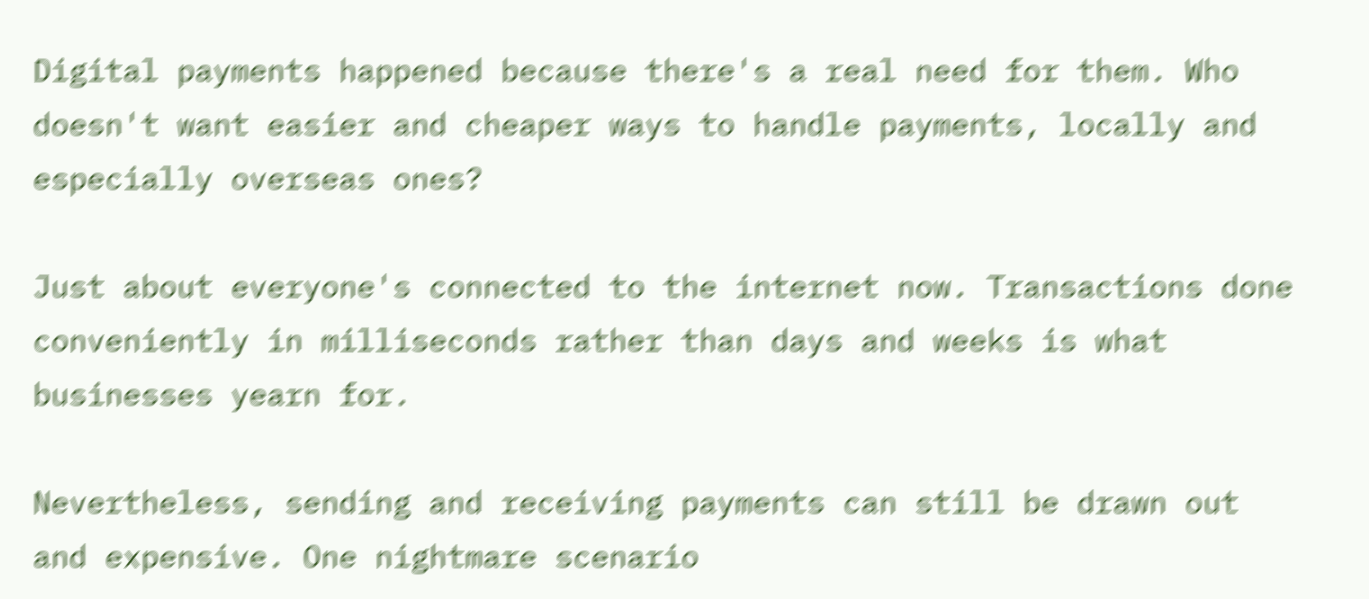Digital payments happened because there's a real need for them. Who doesn't want easier and cheaper ways to handle payments, locally and especially overseas ones?

Just about everyone's connected to the internet now. Transactions done conveniently in milliseconds rather than days and weeks is what businesses yearn for.

Nevertheless, sending and receiving payments can still be drawn out and expensive. One nightmare scenario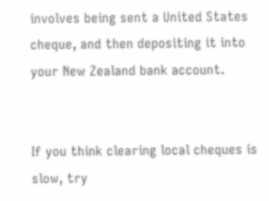involves being sent a United States cheque, and then depositing it into your New Zealand bank account.


If you think clearing local cheques is slow, try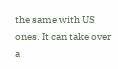the same with US ones. It can take over a